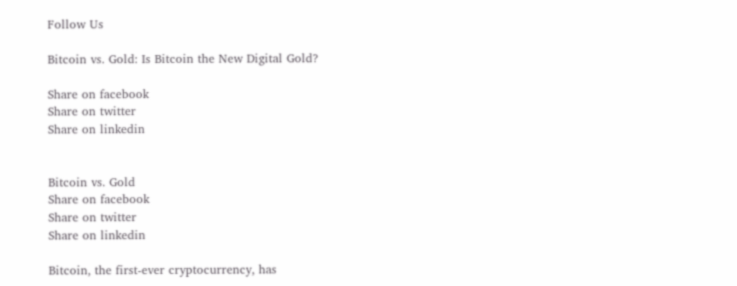Follow Us

Bitcoin vs. Gold: Is Bitcoin the New Digital Gold?

Share on facebook
Share on twitter
Share on linkedin


Bitcoin vs. Gold
Share on facebook
Share on twitter
Share on linkedin

Bitcoin, the first-ever cryptocurrency, has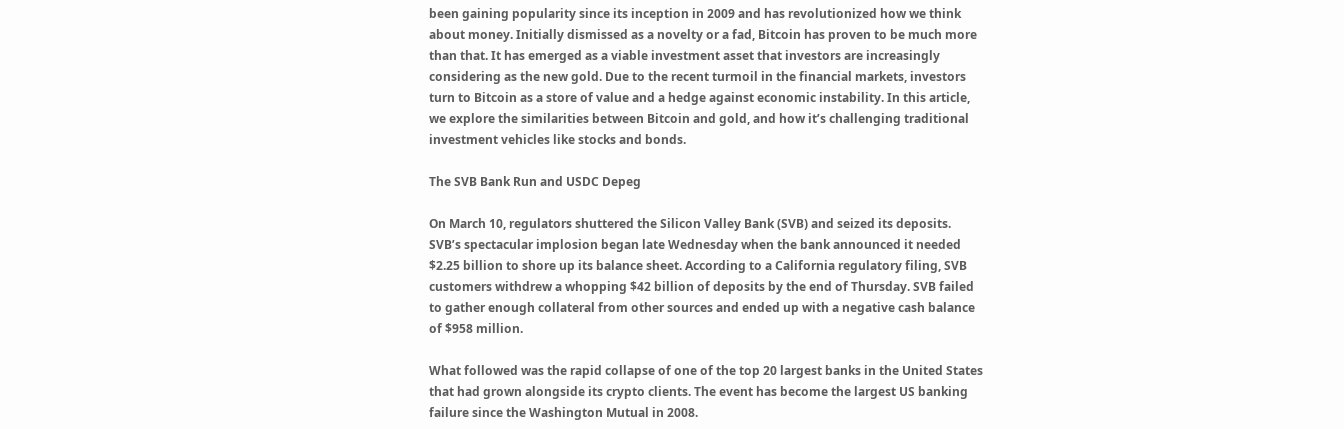been gaining popularity since its inception in 2009 and has revolutionized how we think about money. Initially dismissed as a novelty or a fad, Bitcoin has proven to be much more than that. It has emerged as a viable investment asset that investors are increasingly considering as the new gold. Due to the recent turmoil in the financial markets, investors turn to Bitcoin as a store of value and a hedge against economic instability. In this article, we explore the similarities between Bitcoin and gold, and how it’s challenging traditional investment vehicles like stocks and bonds.

The SVB Bank Run and USDC Depeg

On March 10, regulators shuttered the Silicon Valley Bank (SVB) and seized its deposits. SVB’s spectacular implosion began late Wednesday when the bank announced it needed $2.25 billion to shore up its balance sheet. According to a California regulatory filing, SVB customers withdrew a whopping $42 billion of deposits by the end of Thursday. SVB failed to gather enough collateral from other sources and ended up with a negative cash balance of $958 million.

What followed was the rapid collapse of one of the top 20 largest banks in the United States that had grown alongside its crypto clients. The event has become the largest US banking failure since the Washington Mutual in 2008.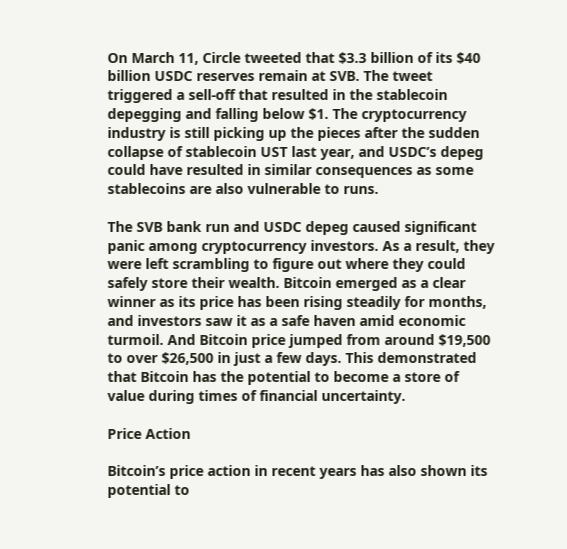On March 11, Circle tweeted that $3.3 billion of its $40 billion USDC reserves remain at SVB. The tweet triggered a sell-off that resulted in the stablecoin depegging and falling below $1. The cryptocurrency industry is still picking up the pieces after the sudden collapse of stablecoin UST last year, and USDC’s depeg could have resulted in similar consequences as some stablecoins are also vulnerable to runs.

The SVB bank run and USDC depeg caused significant panic among cryptocurrency investors. As a result, they were left scrambling to figure out where they could safely store their wealth. Bitcoin emerged as a clear winner as its price has been rising steadily for months, and investors saw it as a safe haven amid economic turmoil. And Bitcoin price jumped from around $19,500 to over $26,500 in just a few days. This demonstrated that Bitcoin has the potential to become a store of value during times of financial uncertainty.

Price Action

Bitcoin’s price action in recent years has also shown its potential to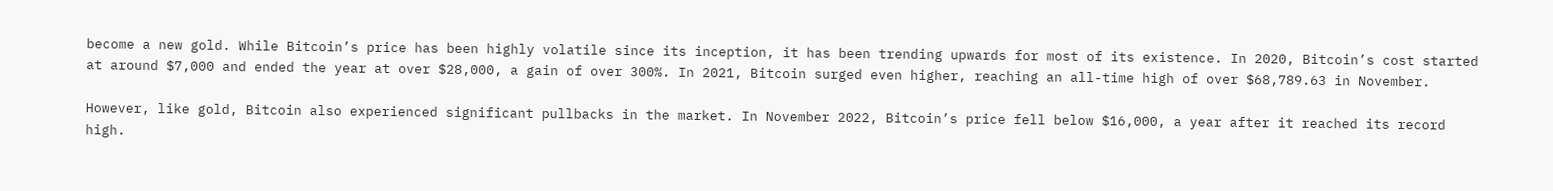become a new gold. While Bitcoin’s price has been highly volatile since its inception, it has been trending upwards for most of its existence. In 2020, Bitcoin’s cost started at around $7,000 and ended the year at over $28,000, a gain of over 300%. In 2021, Bitcoin surged even higher, reaching an all-time high of over $68,789.63 in November.

However, like gold, Bitcoin also experienced significant pullbacks in the market. In November 2022, Bitcoin’s price fell below $16,000, a year after it reached its record high.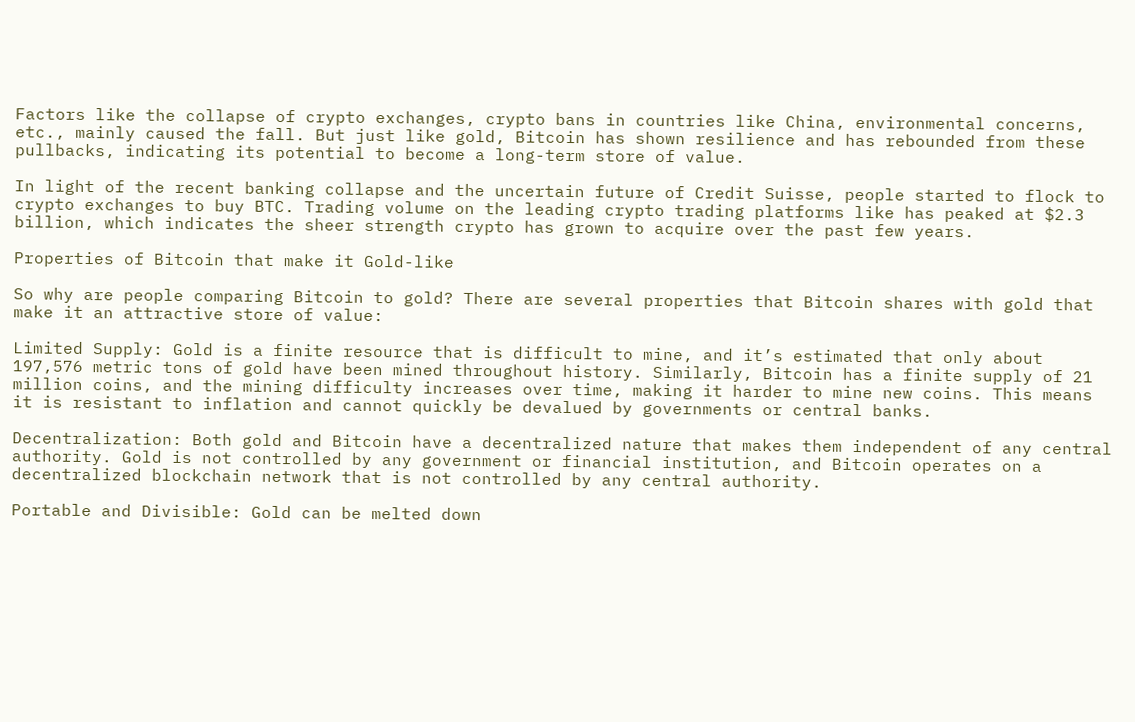Factors like the collapse of crypto exchanges, crypto bans in countries like China, environmental concerns, etc., mainly caused the fall. But just like gold, Bitcoin has shown resilience and has rebounded from these pullbacks, indicating its potential to become a long-term store of value.

In light of the recent banking collapse and the uncertain future of Credit Suisse, people started to flock to crypto exchanges to buy BTC. Trading volume on the leading crypto trading platforms like has peaked at $2.3 billion, which indicates the sheer strength crypto has grown to acquire over the past few years.

Properties of Bitcoin that make it Gold-like

So why are people comparing Bitcoin to gold? There are several properties that Bitcoin shares with gold that make it an attractive store of value:

Limited Supply: Gold is a finite resource that is difficult to mine, and it’s estimated that only about 197,576 metric tons of gold have been mined throughout history. Similarly, Bitcoin has a finite supply of 21 million coins, and the mining difficulty increases over time, making it harder to mine new coins. This means it is resistant to inflation and cannot quickly be devalued by governments or central banks.

Decentralization: Both gold and Bitcoin have a decentralized nature that makes them independent of any central authority. Gold is not controlled by any government or financial institution, and Bitcoin operates on a decentralized blockchain network that is not controlled by any central authority.

Portable and Divisible: Gold can be melted down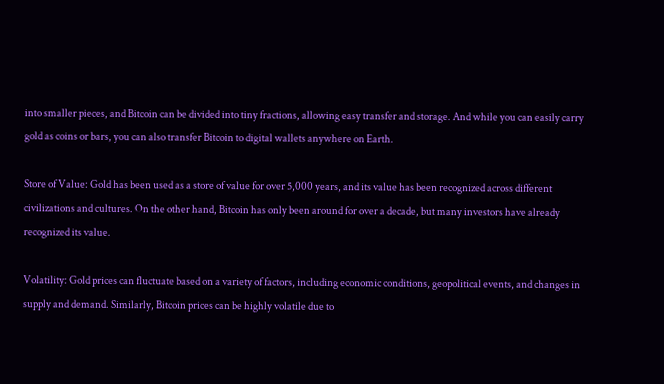into smaller pieces, and Bitcoin can be divided into tiny fractions, allowing easy transfer and storage. And while you can easily carry gold as coins or bars, you can also transfer Bitcoin to digital wallets anywhere on Earth.

Store of Value: Gold has been used as a store of value for over 5,000 years, and its value has been recognized across different civilizations and cultures. On the other hand, Bitcoin has only been around for over a decade, but many investors have already recognized its value.

Volatility: Gold prices can fluctuate based on a variety of factors, including economic conditions, geopolitical events, and changes in supply and demand. Similarly, Bitcoin prices can be highly volatile due to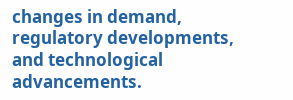changes in demand, regulatory developments, and technological advancements.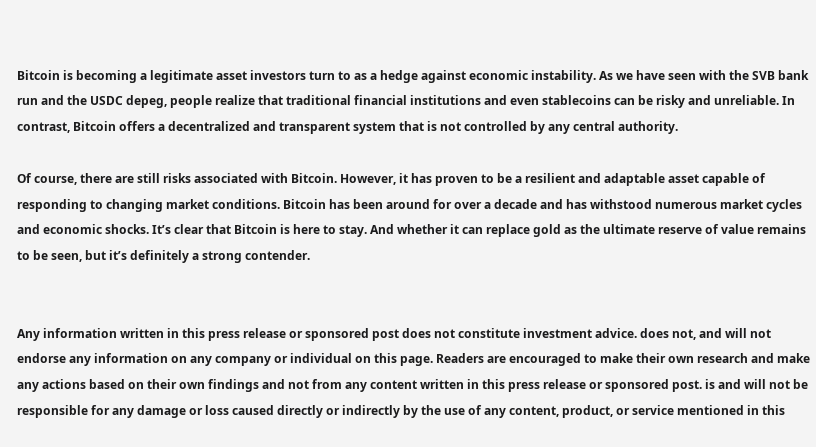Bitcoin is becoming a legitimate asset investors turn to as a hedge against economic instability. As we have seen with the SVB bank run and the USDC depeg, people realize that traditional financial institutions and even stablecoins can be risky and unreliable. In contrast, Bitcoin offers a decentralized and transparent system that is not controlled by any central authority.

Of course, there are still risks associated with Bitcoin. However, it has proven to be a resilient and adaptable asset capable of responding to changing market conditions. Bitcoin has been around for over a decade and has withstood numerous market cycles and economic shocks. It’s clear that Bitcoin is here to stay. And whether it can replace gold as the ultimate reserve of value remains to be seen, but it’s definitely a strong contender.


Any information written in this press release or sponsored post does not constitute investment advice. does not, and will not endorse any information on any company or individual on this page. Readers are encouraged to make their own research and make any actions based on their own findings and not from any content written in this press release or sponsored post. is and will not be responsible for any damage or loss caused directly or indirectly by the use of any content, product, or service mentioned in this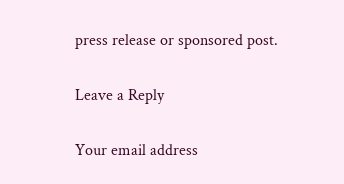press release or sponsored post.

Leave a Reply

Your email address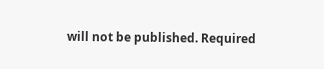will not be published. Required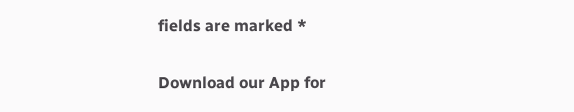fields are marked *

Download our App for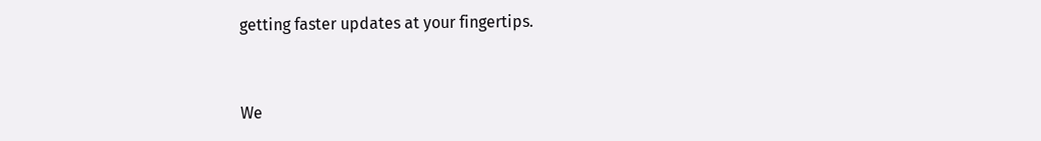getting faster updates at your fingertips.


We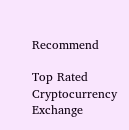Recommend

Top Rated Cryptocurrency Exchange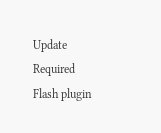Update Required Flash plugin